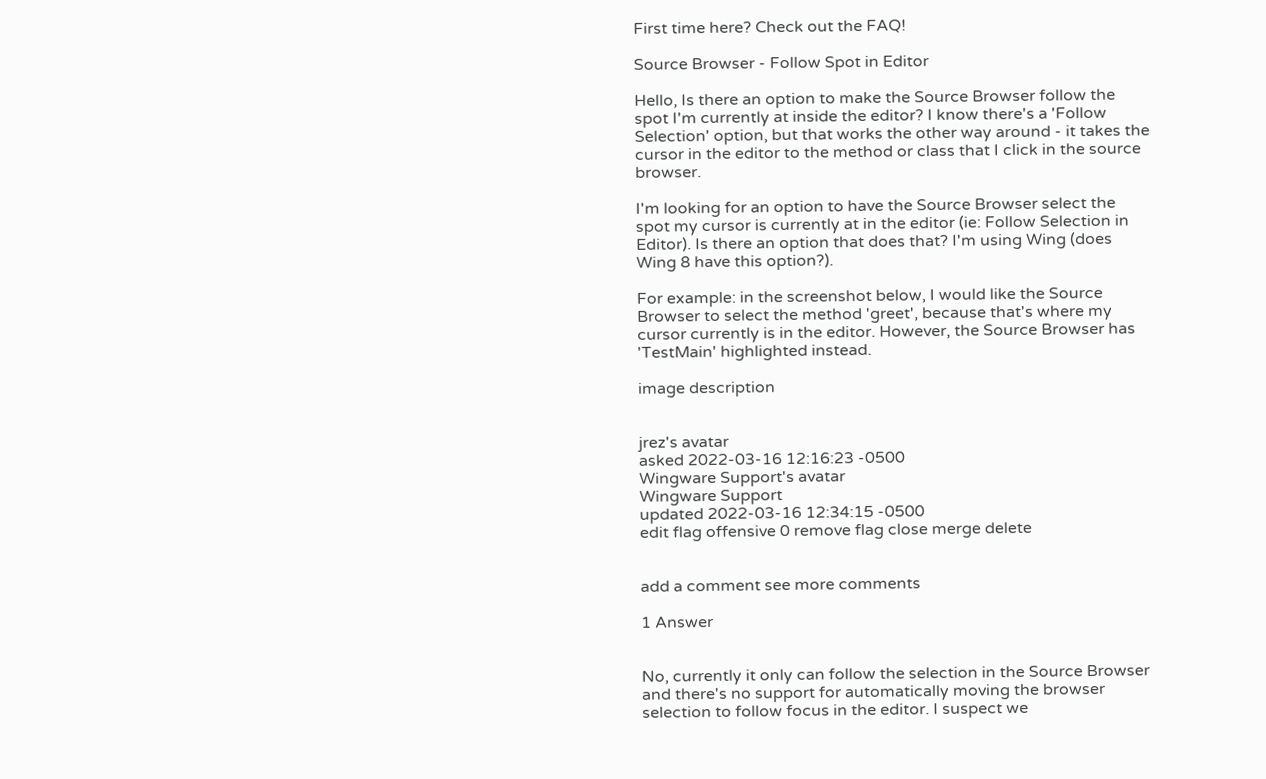First time here? Check out the FAQ!

Source Browser - Follow Spot in Editor

Hello, Is there an option to make the Source Browser follow the spot I'm currently at inside the editor? I know there's a 'Follow Selection' option, but that works the other way around - it takes the cursor in the editor to the method or class that I click in the source browser.

I'm looking for an option to have the Source Browser select the spot my cursor is currently at in the editor (ie: Follow Selection in Editor). Is there an option that does that? I'm using Wing (does Wing 8 have this option?).

For example: in the screenshot below, I would like the Source Browser to select the method 'greet', because that's where my cursor currently is in the editor. However, the Source Browser has 'TestMain' highlighted instead.

image description


jrez's avatar
asked 2022-03-16 12:16:23 -0500
Wingware Support's avatar
Wingware Support
updated 2022-03-16 12:34:15 -0500
edit flag offensive 0 remove flag close merge delete


add a comment see more comments

1 Answer


No, currently it only can follow the selection in the Source Browser and there's no support for automatically moving the browser selection to follow focus in the editor. I suspect we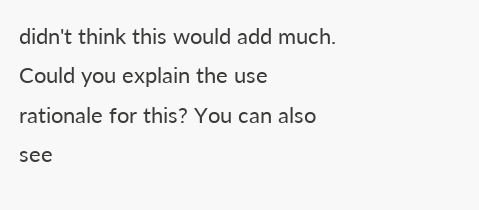didn't think this would add much. Could you explain the use rationale for this? You can also see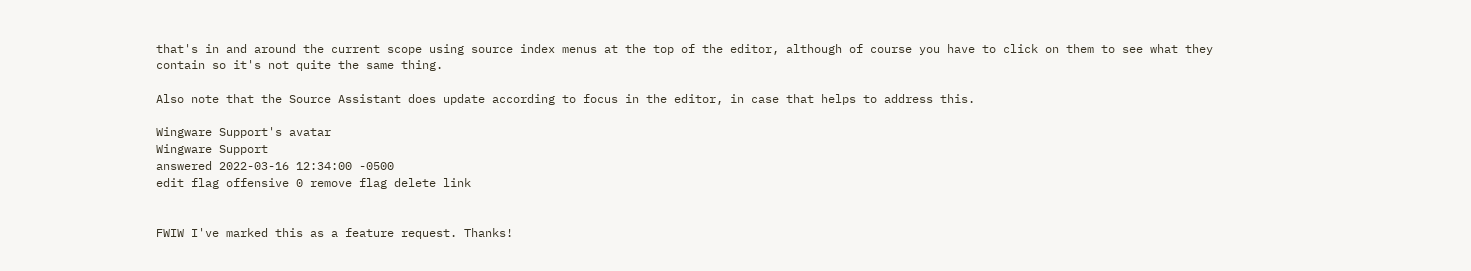that's in and around the current scope using source index menus at the top of the editor, although of course you have to click on them to see what they contain so it's not quite the same thing.

Also note that the Source Assistant does update according to focus in the editor, in case that helps to address this.

Wingware Support's avatar
Wingware Support
answered 2022-03-16 12:34:00 -0500
edit flag offensive 0 remove flag delete link


FWIW I've marked this as a feature request. Thanks!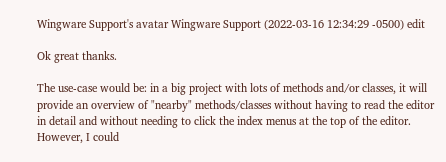Wingware Support's avatar Wingware Support (2022-03-16 12:34:29 -0500) edit

Ok great thanks.

The use-case would be: in a big project with lots of methods and/or classes, it will provide an overview of "nearby" methods/classes without having to read the editor in detail and without needing to click the index menus at the top of the editor. However, I could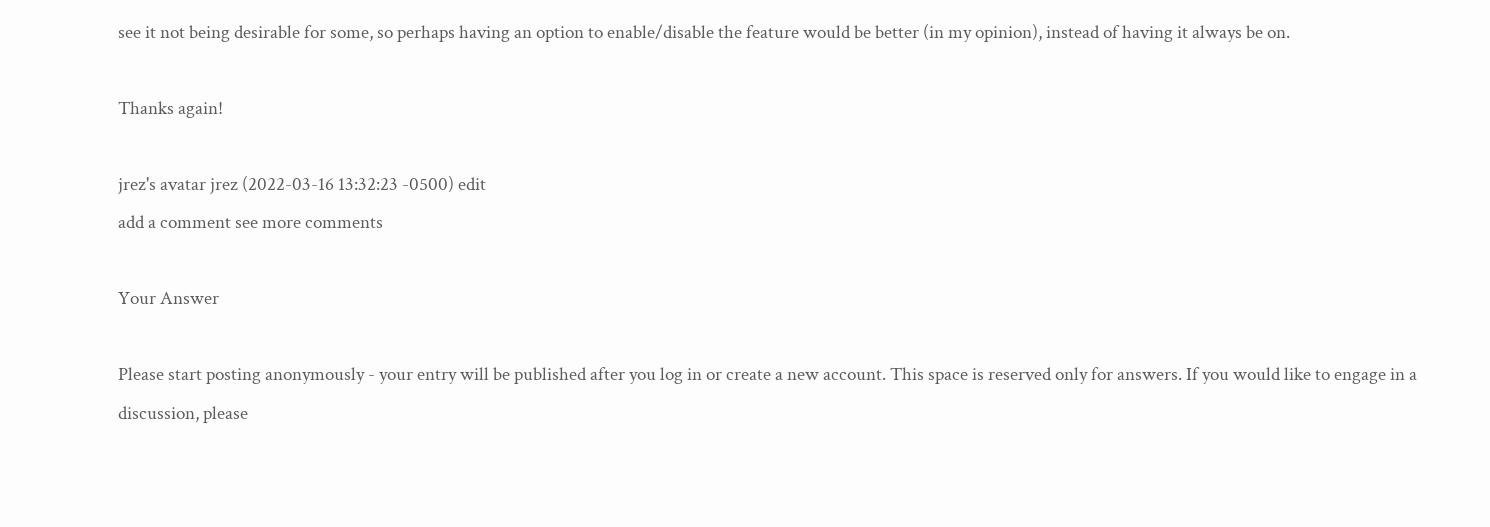see it not being desirable for some, so perhaps having an option to enable/disable the feature would be better (in my opinion), instead of having it always be on.

Thanks again!

jrez's avatar jrez (2022-03-16 13:32:23 -0500) edit
add a comment see more comments

Your Answer

Please start posting anonymously - your entry will be published after you log in or create a new account. This space is reserved only for answers. If you would like to engage in a discussion, please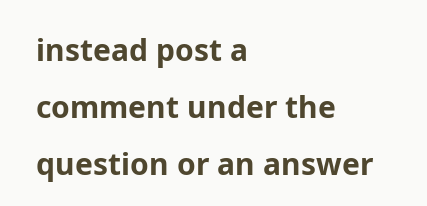instead post a comment under the question or an answer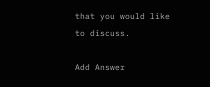that you would like to discuss.

Add Answer